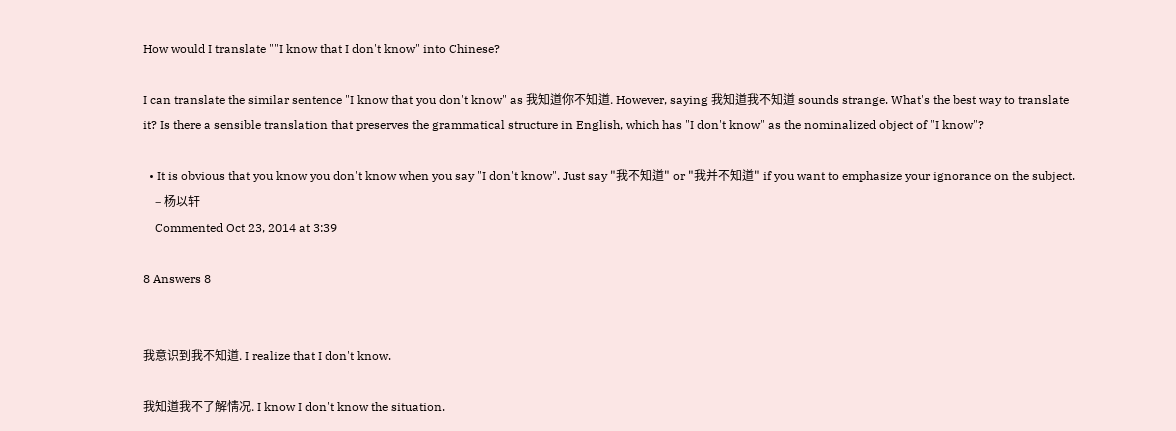How would I translate ""I know that I don't know" into Chinese?

I can translate the similar sentence "I know that you don't know" as 我知道你不知道. However, saying 我知道我不知道 sounds strange. What's the best way to translate it? Is there a sensible translation that preserves the grammatical structure in English, which has "I don't know" as the nominalized object of "I know"?

  • It is obvious that you know you don't know when you say "I don't know". Just say "我不知道" or "我并不知道" if you want to emphasize your ignorance on the subject.
    – 杨以轩
    Commented Oct 23, 2014 at 3:39

8 Answers 8


我意识到我不知道. I realize that I don't know.

我知道我不了解情况. I know I don't know the situation.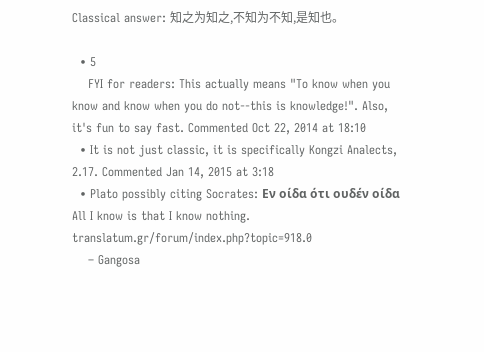Classical answer: 知之为知之,不知为不知,是知也。

  • 5
    FYI for readers: This actually means "To know when you know and know when you do not--this is knowledge!". Also, it's fun to say fast. Commented Oct 22, 2014 at 18:10
  • It is not just classic, it is specifically Kongzi Analects, 2.17. Commented Jan 14, 2015 at 3:18
  • Plato possibly citing Socrates: Εν οίδα ότι ουδέν οίδα All I know is that I know nothing. translatum.gr/forum/index.php?topic=918.0
    – Gangosa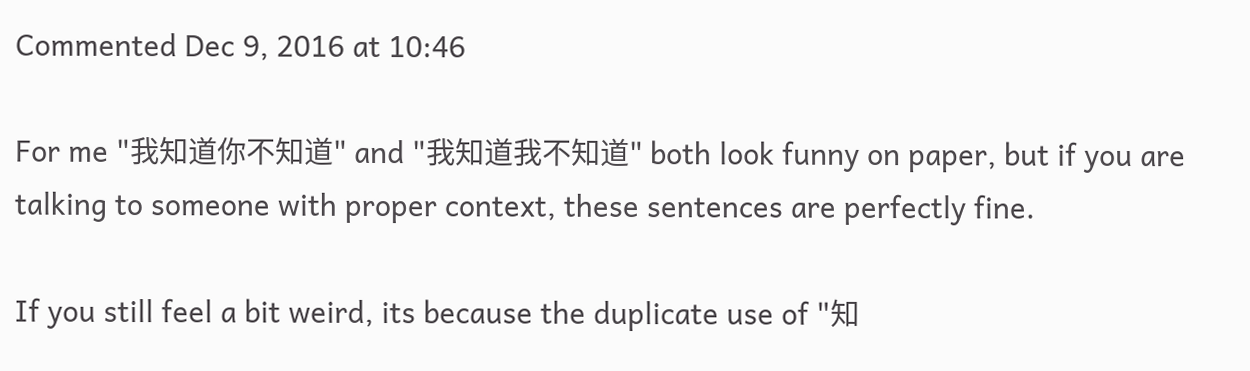Commented Dec 9, 2016 at 10:46

For me "我知道你不知道" and "我知道我不知道" both look funny on paper, but if you are talking to someone with proper context, these sentences are perfectly fine.

If you still feel a bit weird, its because the duplicate use of "知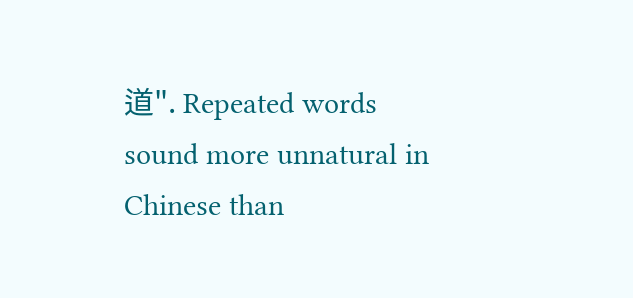道". Repeated words sound more unnatural in Chinese than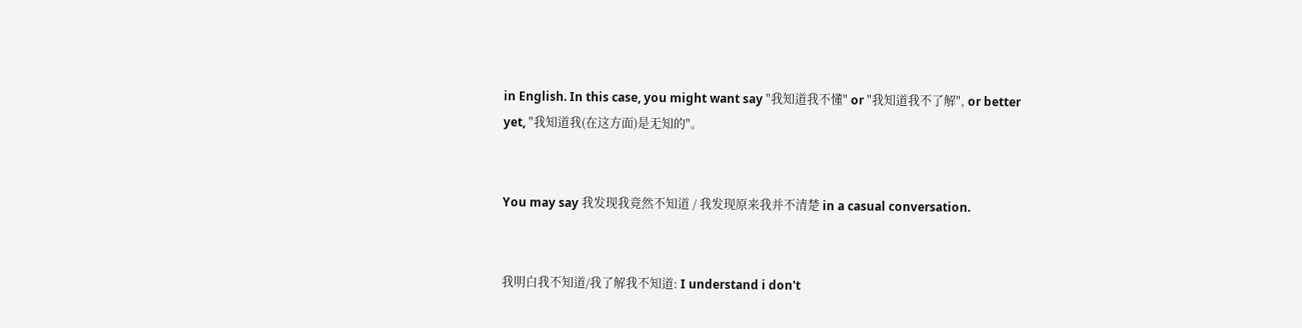in English. In this case, you might want say "我知道我不懂" or "我知道我不了解", or better yet, "我知道我(在这方面)是无知的"。


You may say 我发现我竟然不知道 / 我发现原来我并不清楚 in a casual conversation.


我明白我不知道/我了解我不知道: I understand i don't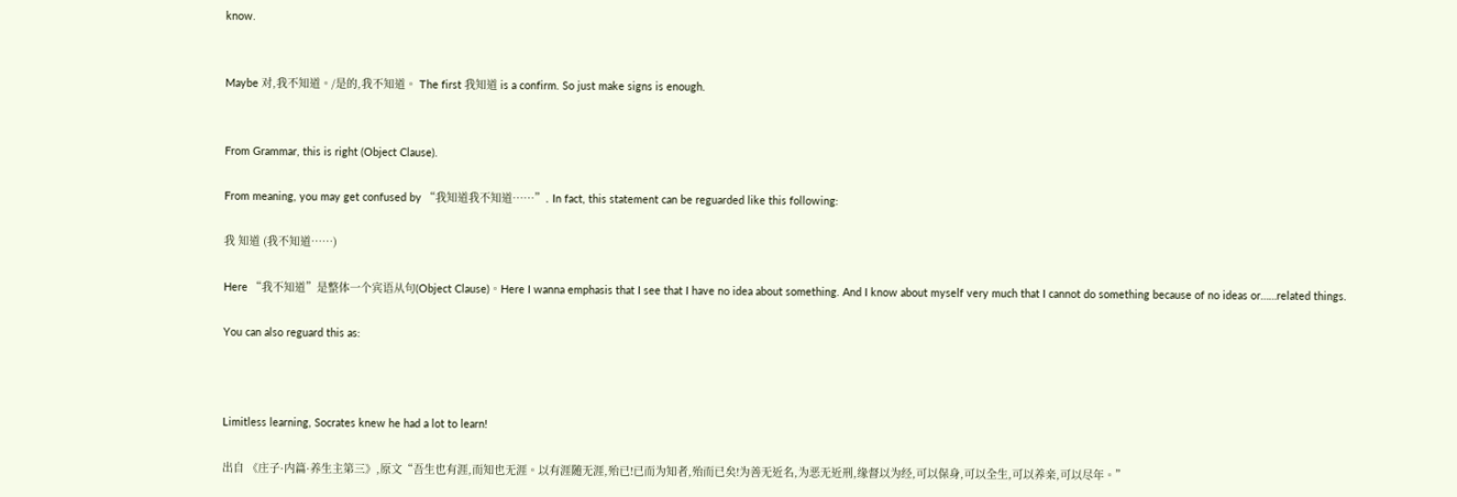know.


Maybe 对,我不知道。/是的,我不知道。 The first 我知道 is a confirm. So just make signs is enough.


From Grammar, this is right (Object Clause).

From meaning, you may get confused by “我知道我不知道……”. In fact, this statement can be reguarded like this following:

我 知道 (我不知道……)

Here “我不知道”是整体一个宾语从句(Object Clause)。Here I wanna emphasis that I see that I have no idea about something. And I know about myself very much that I cannot do something because of no ideas or……related things.

You can also reguard this as:



Limitless learning, Socrates knew he had a lot to learn!

出自 《庄子·内篇·养生主第三》,原文“吾生也有涯,而知也无涯。以有涯随无涯,殆已!已而为知者,殆而已矣!为善无近名,为恶无近刑,缘督以为经,可以保身,可以全生,可以养亲,可以尽年。”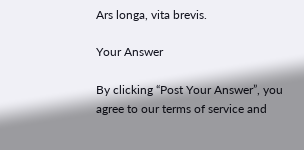Ars longa, vita brevis.

Your Answer

By clicking “Post Your Answer”, you agree to our terms of service and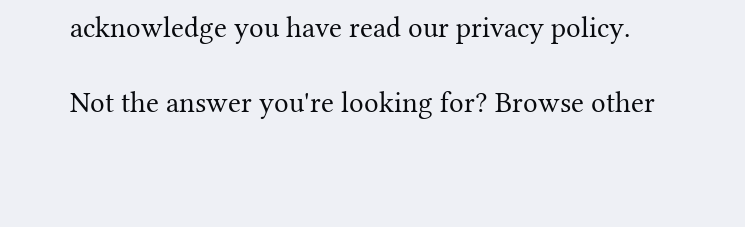acknowledge you have read our privacy policy.

Not the answer you're looking for? Browse other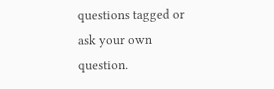questions tagged or ask your own question.